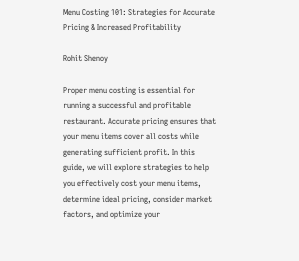Menu Costing 101: Strategies for Accurate Pricing & Increased Profitability

Rohit Shenoy

Proper menu costing is essential for running a successful and profitable restaurant. Accurate pricing ensures that your menu items cover all costs while generating sufficient profit. In this guide, we will explore strategies to help you effectively cost your menu items, determine ideal pricing, consider market factors, and optimize your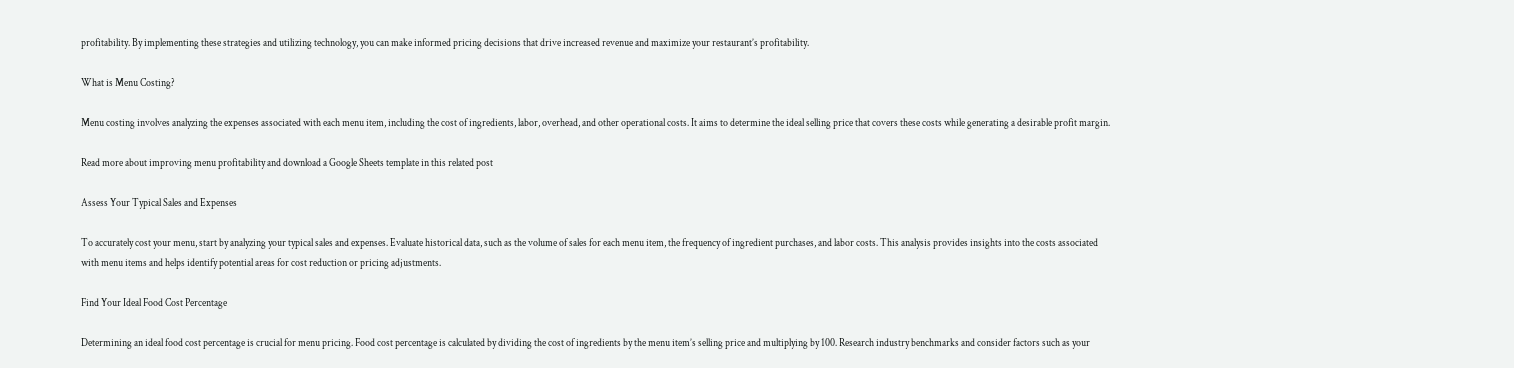profitability. By implementing these strategies and utilizing technology, you can make informed pricing decisions that drive increased revenue and maximize your restaurant’s profitability.

What is Menu Costing?

Menu costing involves analyzing the expenses associated with each menu item, including the cost of ingredients, labor, overhead, and other operational costs. It aims to determine the ideal selling price that covers these costs while generating a desirable profit margin.

Read more about improving menu profitability and download a Google Sheets template in this related post

Assess Your Typical Sales and Expenses

To accurately cost your menu, start by analyzing your typical sales and expenses. Evaluate historical data, such as the volume of sales for each menu item, the frequency of ingredient purchases, and labor costs. This analysis provides insights into the costs associated with menu items and helps identify potential areas for cost reduction or pricing adjustments.

Find Your Ideal Food Cost Percentage

Determining an ideal food cost percentage is crucial for menu pricing. Food cost percentage is calculated by dividing the cost of ingredients by the menu item’s selling price and multiplying by 100. Research industry benchmarks and consider factors such as your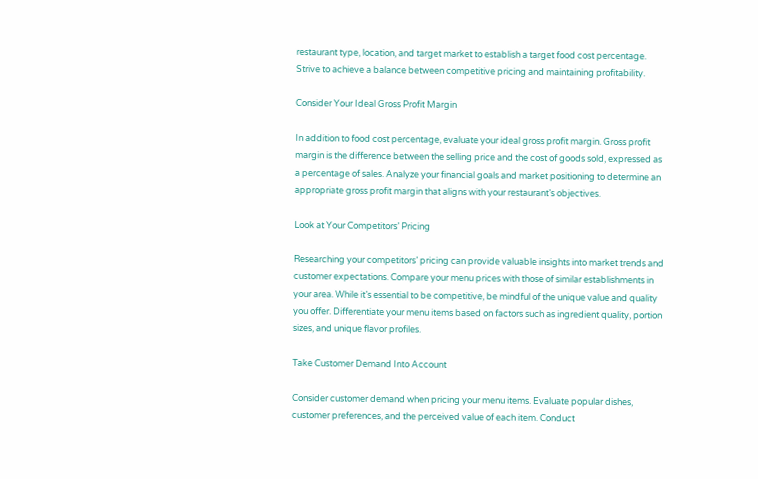restaurant type, location, and target market to establish a target food cost percentage. Strive to achieve a balance between competitive pricing and maintaining profitability.

Consider Your Ideal Gross Profit Margin

In addition to food cost percentage, evaluate your ideal gross profit margin. Gross profit margin is the difference between the selling price and the cost of goods sold, expressed as a percentage of sales. Analyze your financial goals and market positioning to determine an appropriate gross profit margin that aligns with your restaurant’s objectives.

Look at Your Competitors’ Pricing

Researching your competitors’ pricing can provide valuable insights into market trends and customer expectations. Compare your menu prices with those of similar establishments in your area. While it’s essential to be competitive, be mindful of the unique value and quality you offer. Differentiate your menu items based on factors such as ingredient quality, portion sizes, and unique flavor profiles.

Take Customer Demand Into Account

Consider customer demand when pricing your menu items. Evaluate popular dishes, customer preferences, and the perceived value of each item. Conduct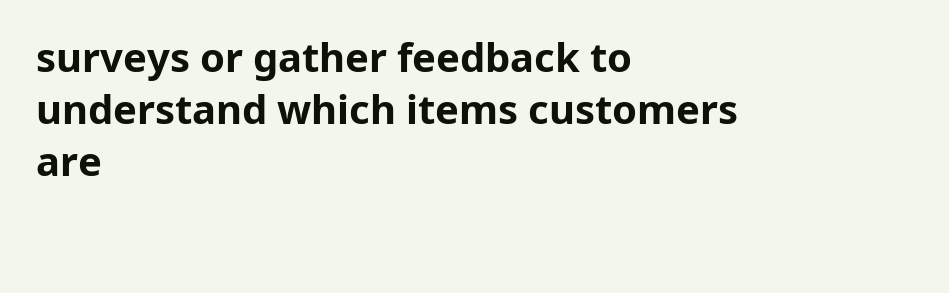surveys or gather feedback to understand which items customers are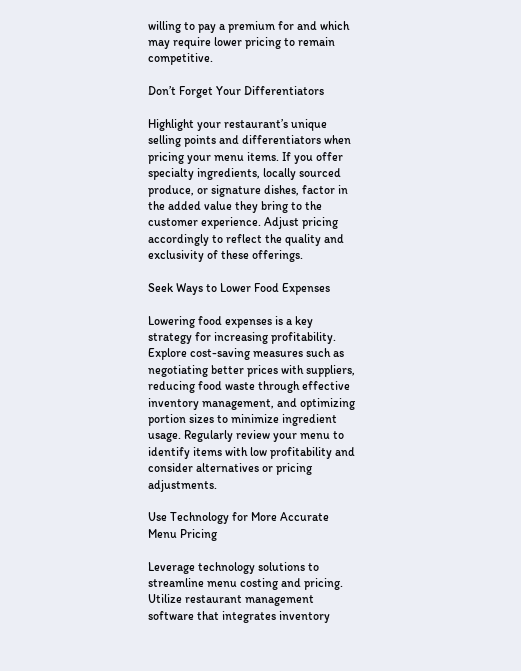willing to pay a premium for and which may require lower pricing to remain competitive.

Don’t Forget Your Differentiators

Highlight your restaurant’s unique selling points and differentiators when pricing your menu items. If you offer specialty ingredients, locally sourced produce, or signature dishes, factor in the added value they bring to the customer experience. Adjust pricing accordingly to reflect the quality and exclusivity of these offerings.

Seek Ways to Lower Food Expenses

Lowering food expenses is a key strategy for increasing profitability. Explore cost-saving measures such as negotiating better prices with suppliers, reducing food waste through effective inventory management, and optimizing portion sizes to minimize ingredient usage. Regularly review your menu to identify items with low profitability and consider alternatives or pricing adjustments.

Use Technology for More Accurate Menu Pricing

Leverage technology solutions to streamline menu costing and pricing. Utilize restaurant management software that integrates inventory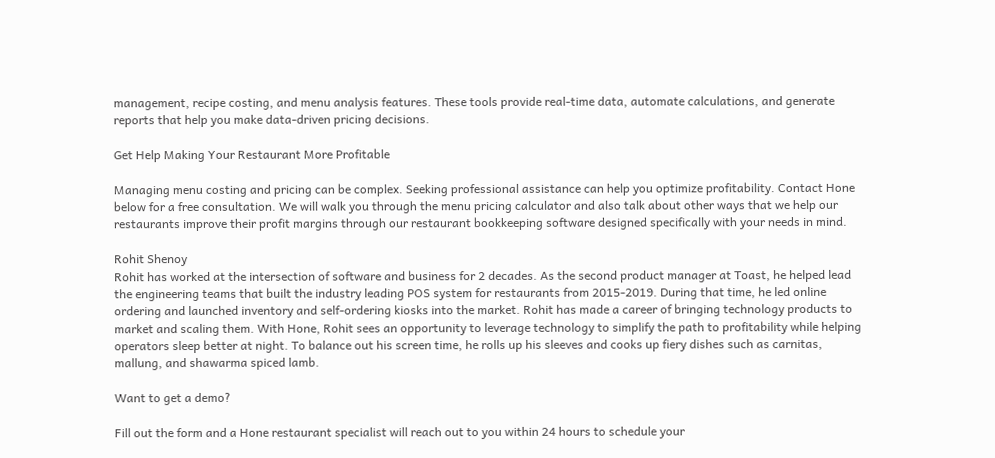management, recipe costing, and menu analysis features. These tools provide real-time data, automate calculations, and generate reports that help you make data-driven pricing decisions.

Get Help Making Your Restaurant More Profitable

Managing menu costing and pricing can be complex. Seeking professional assistance can help you optimize profitability. Contact Hone below for a free consultation. We will walk you through the menu pricing calculator and also talk about other ways that we help our restaurants improve their profit margins through our restaurant bookkeeping software designed specifically with your needs in mind.

Rohit Shenoy
Rohit has worked at the intersection of software and business for 2 decades. As the second product manager at Toast, he helped lead the engineering teams that built the industry leading POS system for restaurants from 2015-2019. During that time, he led online ordering and launched inventory and self-ordering kiosks into the market. Rohit has made a career of bringing technology products to market and scaling them. With Hone, Rohit sees an opportunity to leverage technology to simplify the path to profitability while helping operators sleep better at night. To balance out his screen time, he rolls up his sleeves and cooks up fiery dishes such as carnitas, mallung, and shawarma spiced lamb.

Want to get a demo?

Fill out the form and a Hone restaurant specialist will reach out to you within 24 hours to schedule your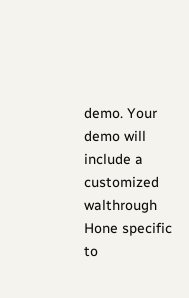demo. Your demo will include a customized walthrough Hone specific to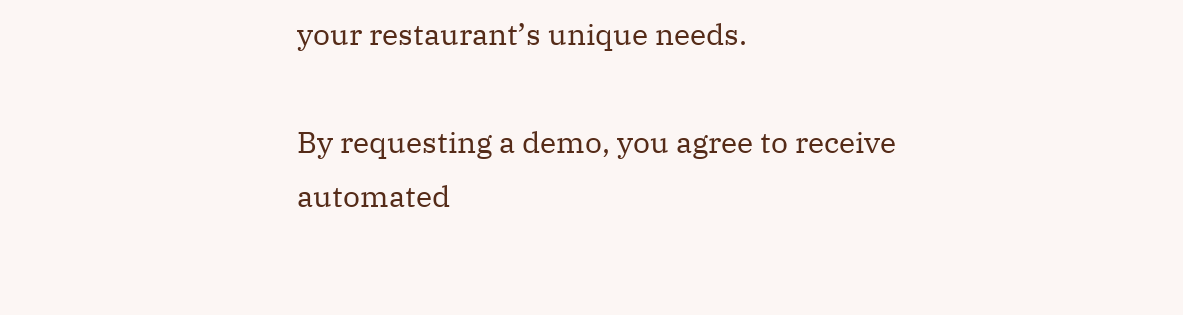your restaurant’s unique needs.

By requesting a demo, you agree to receive automated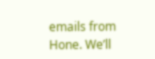emails from Hone. We’ll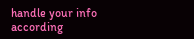handle your info according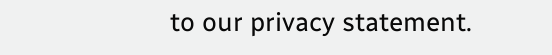to our privacy statement.